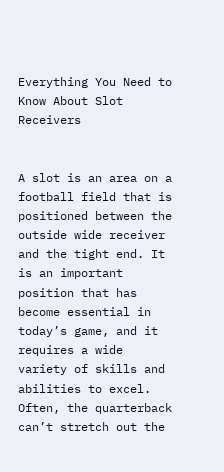Everything You Need to Know About Slot Receivers


A slot is an area on a football field that is positioned between the outside wide receiver and the tight end. It is an important position that has become essential in today’s game, and it requires a wide variety of skills and abilities to excel. Often, the quarterback can’t stretch out the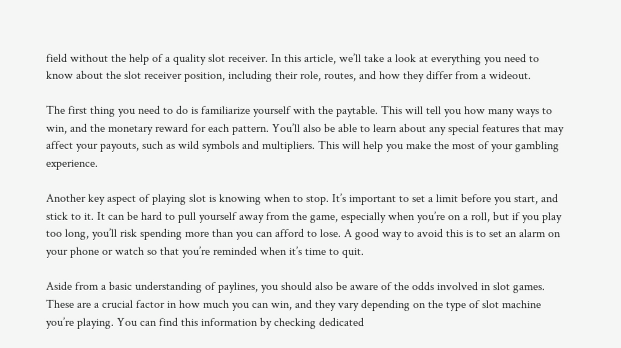field without the help of a quality slot receiver. In this article, we’ll take a look at everything you need to know about the slot receiver position, including their role, routes, and how they differ from a wideout.

The first thing you need to do is familiarize yourself with the paytable. This will tell you how many ways to win, and the monetary reward for each pattern. You’ll also be able to learn about any special features that may affect your payouts, such as wild symbols and multipliers. This will help you make the most of your gambling experience.

Another key aspect of playing slot is knowing when to stop. It’s important to set a limit before you start, and stick to it. It can be hard to pull yourself away from the game, especially when you’re on a roll, but if you play too long, you’ll risk spending more than you can afford to lose. A good way to avoid this is to set an alarm on your phone or watch so that you’re reminded when it’s time to quit.

Aside from a basic understanding of paylines, you should also be aware of the odds involved in slot games. These are a crucial factor in how much you can win, and they vary depending on the type of slot machine you’re playing. You can find this information by checking dedicated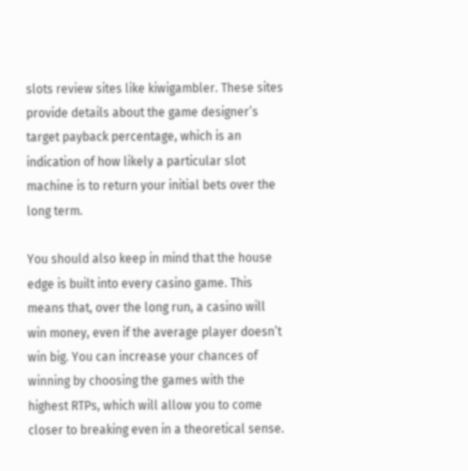slots review sites like kiwigambler. These sites provide details about the game designer’s target payback percentage, which is an indication of how likely a particular slot machine is to return your initial bets over the long term.

You should also keep in mind that the house edge is built into every casino game. This means that, over the long run, a casino will win money, even if the average player doesn’t win big. You can increase your chances of winning by choosing the games with the highest RTPs, which will allow you to come closer to breaking even in a theoretical sense.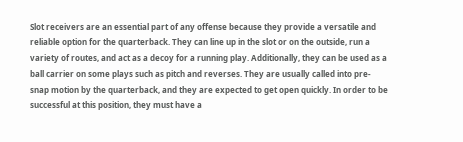Slot receivers are an essential part of any offense because they provide a versatile and reliable option for the quarterback. They can line up in the slot or on the outside, run a variety of routes, and act as a decoy for a running play. Additionally, they can be used as a ball carrier on some plays such as pitch and reverses. They are usually called into pre-snap motion by the quarterback, and they are expected to get open quickly. In order to be successful at this position, they must have a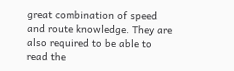great combination of speed and route knowledge. They are also required to be able to read the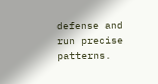defense and run precise patterns.